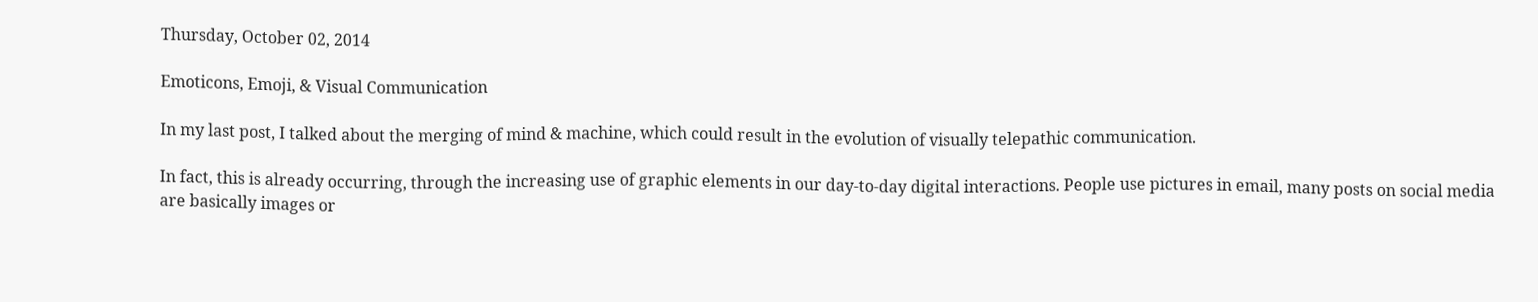Thursday, October 02, 2014

Emoticons, Emoji, & Visual Communication

In my last post, I talked about the merging of mind & machine, which could result in the evolution of visually telepathic communication.

In fact, this is already occurring, through the increasing use of graphic elements in our day-to-day digital interactions. People use pictures in email, many posts on social media are basically images or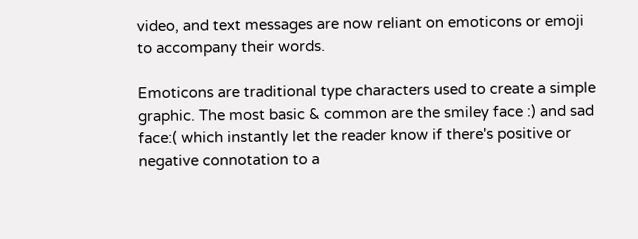video, and text messages are now reliant on emoticons or emoji to accompany their words.

Emoticons are traditional type characters used to create a simple graphic. The most basic & common are the smiley face :) and sad face:( which instantly let the reader know if there's positive or negative connotation to a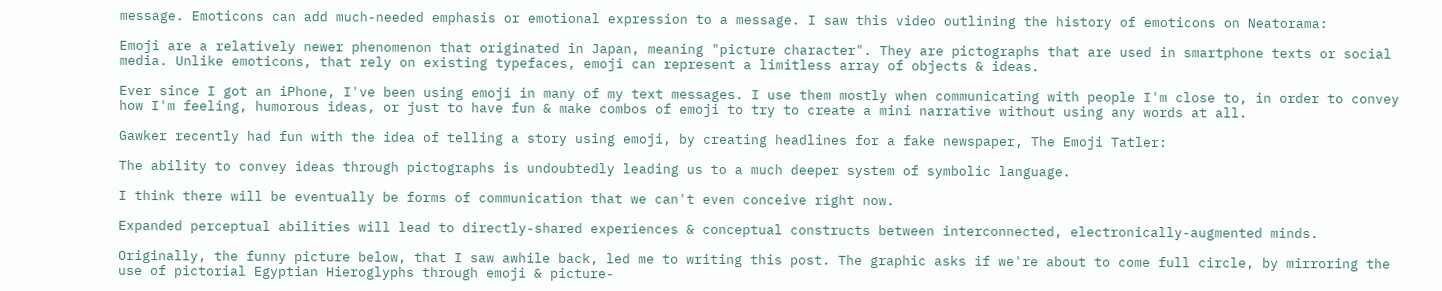message. Emoticons can add much-needed emphasis or emotional expression to a message. I saw this video outlining the history of emoticons on Neatorama:

Emoji are a relatively newer phenomenon that originated in Japan, meaning "picture character". They are pictographs that are used in smartphone texts or social media. Unlike emoticons, that rely on existing typefaces, emoji can represent a limitless array of objects & ideas.

Ever since I got an iPhone, I've been using emoji in many of my text messages. I use them mostly when communicating with people I'm close to, in order to convey how I'm feeling, humorous ideas, or just to have fun & make combos of emoji to try to create a mini narrative without using any words at all.

Gawker recently had fun with the idea of telling a story using emoji, by creating headlines for a fake newspaper, The Emoji Tatler:

The ability to convey ideas through pictographs is undoubtedly leading us to a much deeper system of symbolic language.

I think there will be eventually be forms of communication that we can't even conceive right now.

Expanded perceptual abilities will lead to directly-shared experiences & conceptual constructs between interconnected, electronically-augmented minds.

Originally, the funny picture below, that I saw awhile back, led me to writing this post. The graphic asks if we're about to come full circle, by mirroring the use of pictorial Egyptian Hieroglyphs through emoji & picture-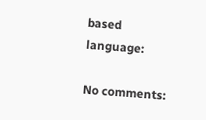based language:

No comments: